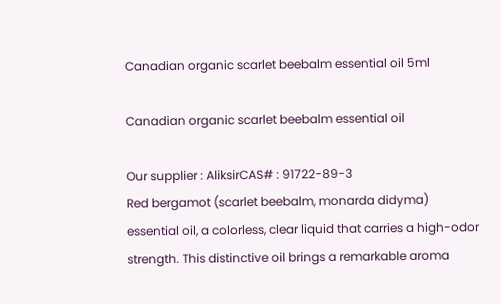Canadian organic scarlet beebalm essential oil 5ml

Canadian organic scarlet beebalm essential oil

Our supplier : AliksirCAS# : 91722-89-3
Red bergamot (scarlet beebalm, monarda didyma) essential oil, a colorless, clear liquid that carries a high-odor strength. This distinctive oil brings a remarkable aroma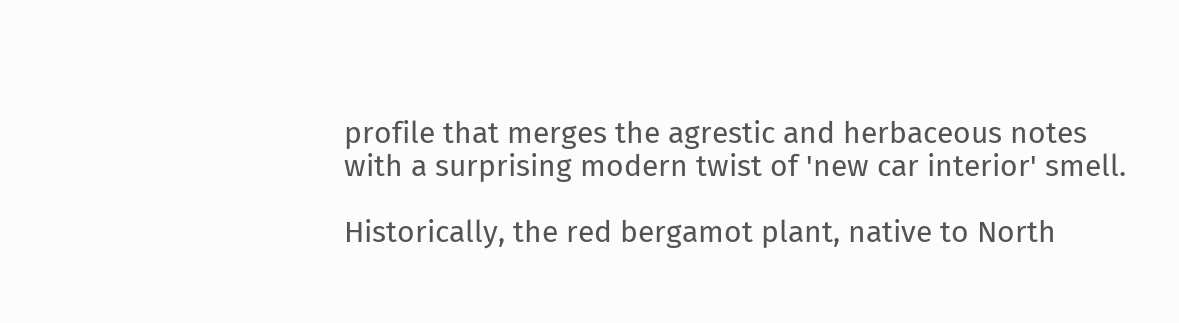profile that merges the agrestic and herbaceous notes with a surprising modern twist of 'new car interior' smell.

Historically, the red bergamot plant, native to North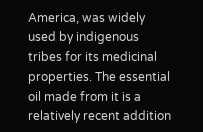America, was widely used by indigenous tribes for its medicinal properties. The essential oil made from it is a relatively recent addition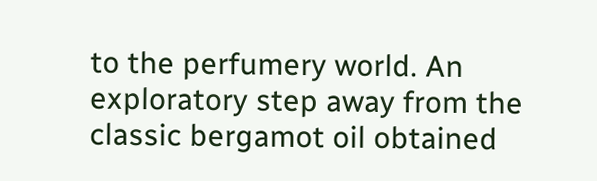to the perfumery world. An exploratory step away from the classic bergamot oil obtained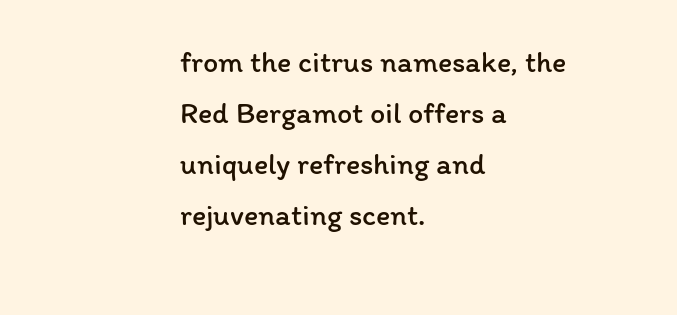from the citrus namesake, the Red Bergamot oil offers a uniquely refreshing and rejuvenating scent.